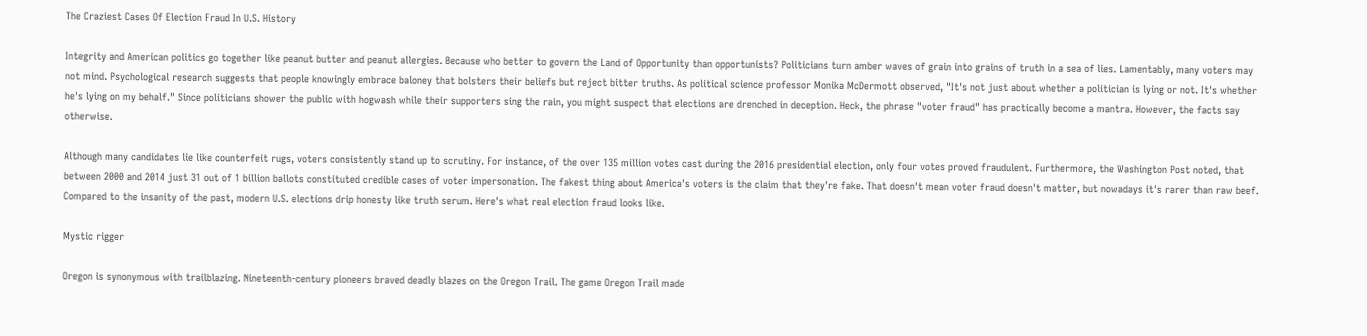The Craziest Cases Of Election Fraud In U.S. History

Integrity and American politics go together like peanut butter and peanut allergies. Because who better to govern the Land of Opportunity than opportunists? Politicians turn amber waves of grain into grains of truth in a sea of lies. Lamentably, many voters may not mind. Psychological research suggests that people knowingly embrace baloney that bolsters their beliefs but reject bitter truths. As political science professor Monika McDermott observed, "It's not just about whether a politician is lying or not. It's whether he's lying on my behalf." Since politicians shower the public with hogwash while their supporters sing the rain, you might suspect that elections are drenched in deception. Heck, the phrase "voter fraud" has practically become a mantra. However, the facts say otherwise.

Although many candidates lie like counterfeit rugs, voters consistently stand up to scrutiny. For instance, of the over 135 million votes cast during the 2016 presidential election, only four votes proved fraudulent. Furthermore, the Washington Post noted, that between 2000 and 2014 just 31 out of 1 billion ballots constituted credible cases of voter impersonation. The fakest thing about America's voters is the claim that they're fake. That doesn't mean voter fraud doesn't matter, but nowadays it's rarer than raw beef. Compared to the insanity of the past, modern U.S. elections drip honesty like truth serum. Here's what real election fraud looks like.

Mystic rigger

Oregon is synonymous with trailblazing. Nineteenth-century pioneers braved deadly blazes on the Oregon Trail. The game Oregon Trail made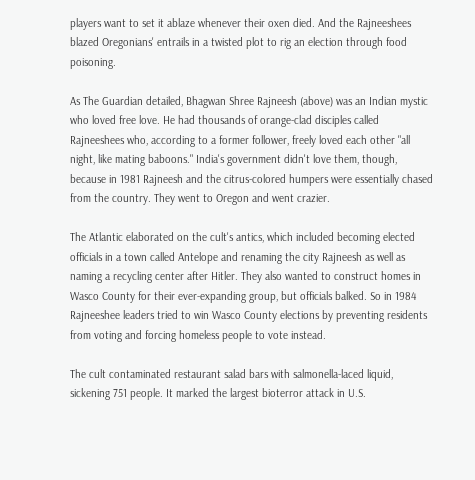players want to set it ablaze whenever their oxen died. And the Rajneeshees blazed Oregonians' entrails in a twisted plot to rig an election through food poisoning.

As The Guardian detailed, Bhagwan Shree Rajneesh (above) was an Indian mystic who loved free love. He had thousands of orange-clad disciples called Rajneeshees who, according to a former follower, freely loved each other "all night, like mating baboons." India's government didn't love them, though, because in 1981 Rajneesh and the citrus-colored humpers were essentially chased from the country. They went to Oregon and went crazier.

The Atlantic elaborated on the cult's antics, which included becoming elected officials in a town called Antelope and renaming the city Rajneesh as well as naming a recycling center after Hitler. They also wanted to construct homes in Wasco County for their ever-expanding group, but officials balked. So in 1984 Rajneeshee leaders tried to win Wasco County elections by preventing residents from voting and forcing homeless people to vote instead.

The cult contaminated restaurant salad bars with salmonella-laced liquid, sickening 751 people. It marked the largest bioterror attack in U.S.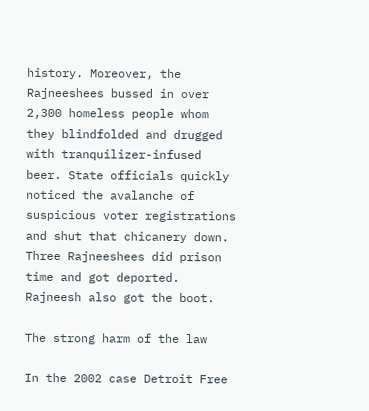history. Moreover, the Rajneeshees bussed in over 2,300 homeless people whom they blindfolded and drugged with tranquilizer-infused beer. State officials quickly noticed the avalanche of suspicious voter registrations and shut that chicanery down. Three Rajneeshees did prison time and got deported. Rajneesh also got the boot.

The strong harm of the law

In the 2002 case Detroit Free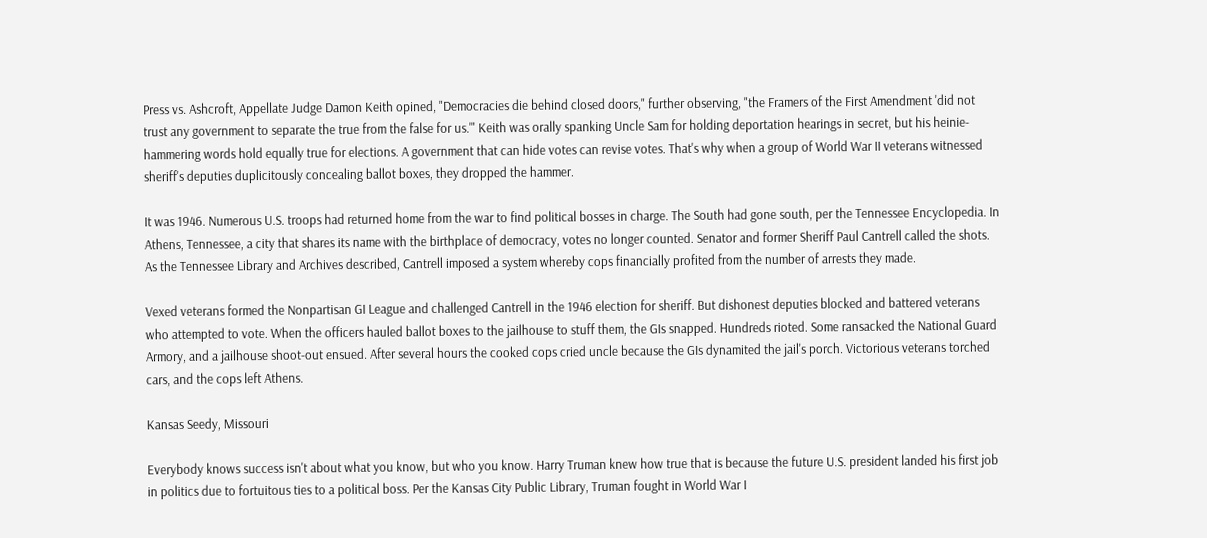Press vs. Ashcroft, Appellate Judge Damon Keith opined, "Democracies die behind closed doors," further observing, "the Framers of the First Amendment 'did not trust any government to separate the true from the false for us.'" Keith was orally spanking Uncle Sam for holding deportation hearings in secret, but his heinie-hammering words hold equally true for elections. A government that can hide votes can revise votes. That's why when a group of World War II veterans witnessed sheriff's deputies duplicitously concealing ballot boxes, they dropped the hammer.

It was 1946. Numerous U.S. troops had returned home from the war to find political bosses in charge. The South had gone south, per the Tennessee Encyclopedia. In Athens, Tennessee, a city that shares its name with the birthplace of democracy, votes no longer counted. Senator and former Sheriff Paul Cantrell called the shots. As the Tennessee Library and Archives described, Cantrell imposed a system whereby cops financially profited from the number of arrests they made.

Vexed veterans formed the Nonpartisan GI League and challenged Cantrell in the 1946 election for sheriff. But dishonest deputies blocked and battered veterans who attempted to vote. When the officers hauled ballot boxes to the jailhouse to stuff them, the GIs snapped. Hundreds rioted. Some ransacked the National Guard Armory, and a jailhouse shoot-out ensued. After several hours the cooked cops cried uncle because the GIs dynamited the jail's porch. Victorious veterans torched cars, and the cops left Athens.

Kansas Seedy, Missouri

Everybody knows success isn't about what you know, but who you know. Harry Truman knew how true that is because the future U.S. president landed his first job in politics due to fortuitous ties to a political boss. Per the Kansas City Public Library, Truman fought in World War I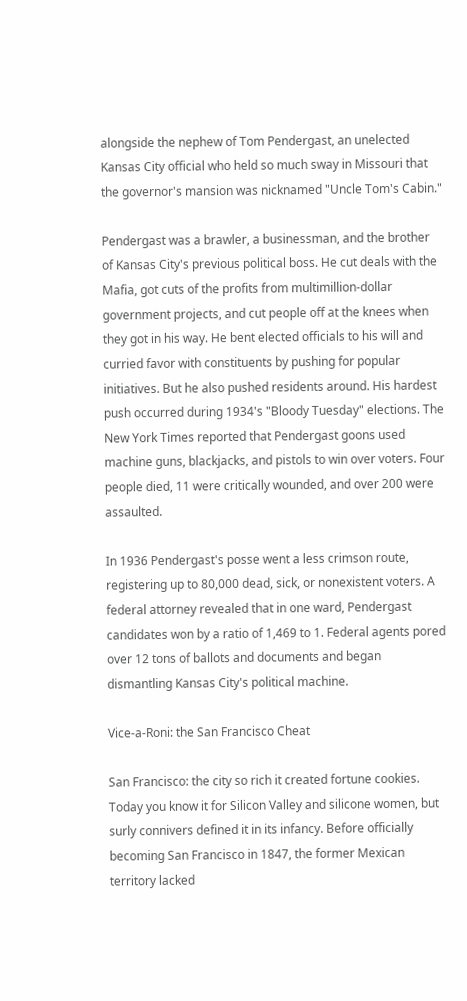alongside the nephew of Tom Pendergast, an unelected Kansas City official who held so much sway in Missouri that the governor's mansion was nicknamed "Uncle Tom's Cabin."

Pendergast was a brawler, a businessman, and the brother of Kansas City's previous political boss. He cut deals with the Mafia, got cuts of the profits from multimillion-dollar government projects, and cut people off at the knees when they got in his way. He bent elected officials to his will and curried favor with constituents by pushing for popular initiatives. But he also pushed residents around. His hardest push occurred during 1934's "Bloody Tuesday" elections. The New York Times reported that Pendergast goons used machine guns, blackjacks, and pistols to win over voters. Four people died, 11 were critically wounded, and over 200 were assaulted.

In 1936 Pendergast's posse went a less crimson route, registering up to 80,000 dead, sick, or nonexistent voters. A federal attorney revealed that in one ward, Pendergast candidates won by a ratio of 1,469 to 1. Federal agents pored over 12 tons of ballots and documents and began dismantling Kansas City's political machine.

Vice-a-Roni: the San Francisco Cheat

San Francisco: the city so rich it created fortune cookies. Today you know it for Silicon Valley and silicone women, but surly connivers defined it in its infancy. Before officially becoming San Francisco in 1847, the former Mexican territory lacked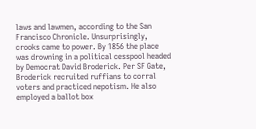laws and lawmen, according to the San Francisco Chronicle. Unsurprisingly, crooks came to power. By 1856 the place was drowning in a political cesspool headed by Democrat David Broderick. Per SF Gate, Broderick recruited ruffians to corral voters and practiced nepotism. He also employed a ballot box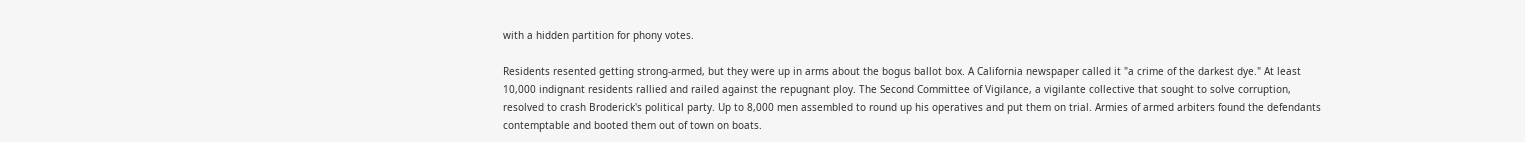with a hidden partition for phony votes.

Residents resented getting strong-armed, but they were up in arms about the bogus ballot box. A California newspaper called it "a crime of the darkest dye." At least 10,000 indignant residents rallied and railed against the repugnant ploy. The Second Committee of Vigilance, a vigilante collective that sought to solve corruption, resolved to crash Broderick's political party. Up to 8,000 men assembled to round up his operatives and put them on trial. Armies of armed arbiters found the defendants contemptable and booted them out of town on boats.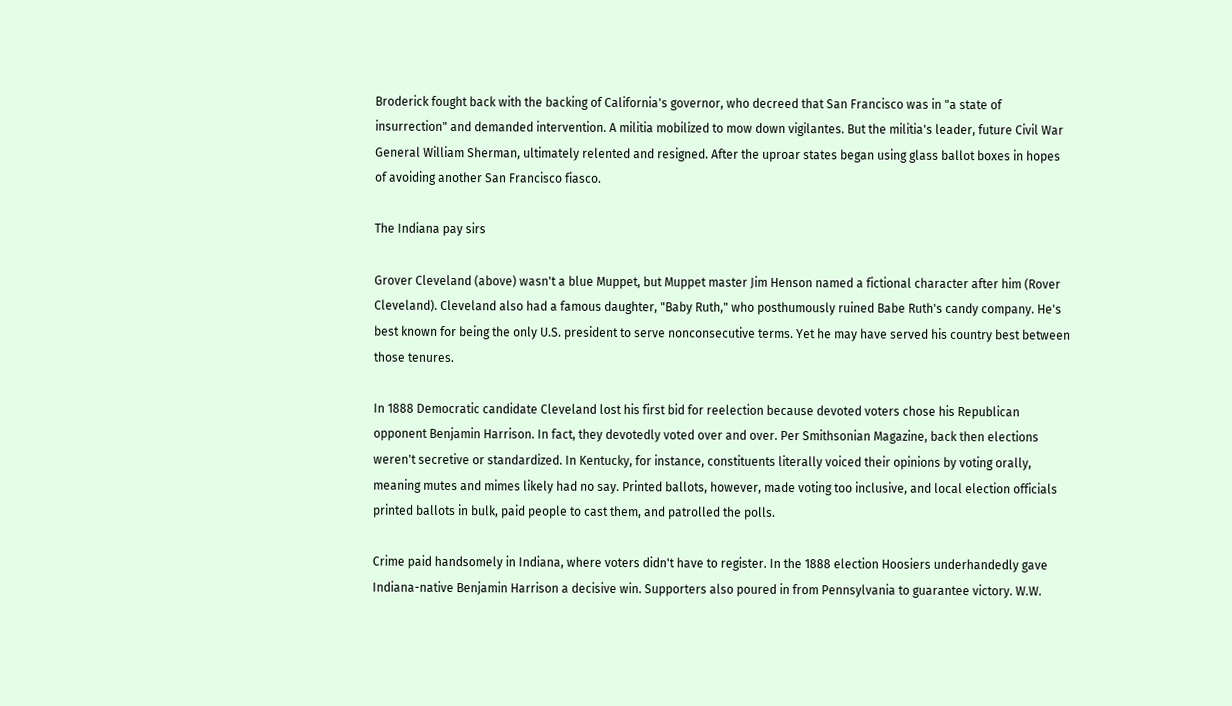Broderick fought back with the backing of California's governor, who decreed that San Francisco was in "a state of insurrection" and demanded intervention. A militia mobilized to mow down vigilantes. But the militia's leader, future Civil War General William Sherman, ultimately relented and resigned. After the uproar states began using glass ballot boxes in hopes of avoiding another San Francisco fiasco.

The Indiana pay sirs

Grover Cleveland (above) wasn't a blue Muppet, but Muppet master Jim Henson named a fictional character after him (Rover Cleveland). Cleveland also had a famous daughter, "Baby Ruth," who posthumously ruined Babe Ruth's candy company. He's best known for being the only U.S. president to serve nonconsecutive terms. Yet he may have served his country best between those tenures.

In 1888 Democratic candidate Cleveland lost his first bid for reelection because devoted voters chose his Republican opponent Benjamin Harrison. In fact, they devotedly voted over and over. Per Smithsonian Magazine, back then elections weren't secretive or standardized. In Kentucky, for instance, constituents literally voiced their opinions by voting orally, meaning mutes and mimes likely had no say. Printed ballots, however, made voting too inclusive, and local election officials printed ballots in bulk, paid people to cast them, and patrolled the polls.

Crime paid handsomely in Indiana, where voters didn't have to register. In the 1888 election Hoosiers underhandedly gave Indiana-native Benjamin Harrison a decisive win. Supporters also poured in from Pennsylvania to guarantee victory. W.W.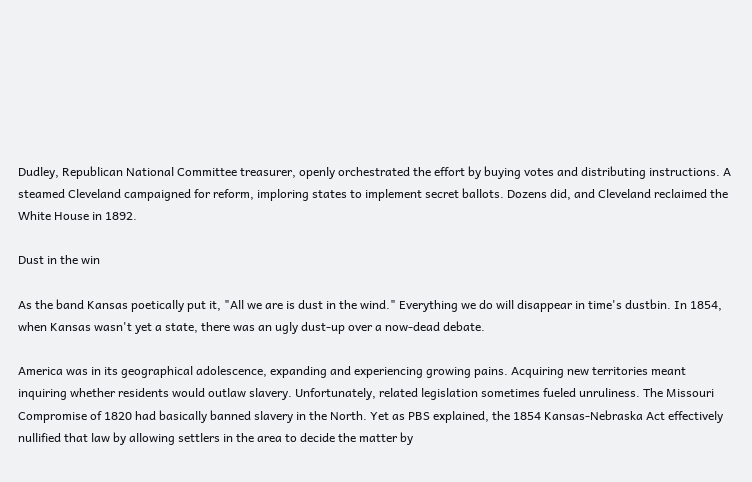Dudley, Republican National Committee treasurer, openly orchestrated the effort by buying votes and distributing instructions. A steamed Cleveland campaigned for reform, imploring states to implement secret ballots. Dozens did, and Cleveland reclaimed the White House in 1892.

Dust in the win

As the band Kansas poetically put it, "All we are is dust in the wind." Everything we do will disappear in time's dustbin. In 1854, when Kansas wasn't yet a state, there was an ugly dust-up over a now-dead debate.

America was in its geographical adolescence, expanding and experiencing growing pains. Acquiring new territories meant inquiring whether residents would outlaw slavery. Unfortunately, related legislation sometimes fueled unruliness. The Missouri Compromise of 1820 had basically banned slavery in the North. Yet as PBS explained, the 1854 Kansas-Nebraska Act effectively nullified that law by allowing settlers in the area to decide the matter by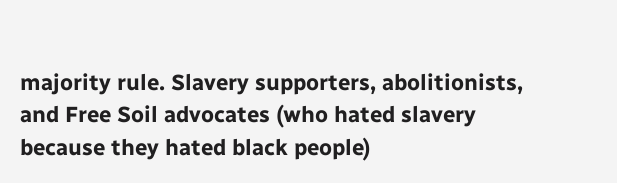majority rule. Slavery supporters, abolitionists, and Free Soil advocates (who hated slavery because they hated black people)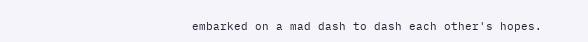embarked on a mad dash to dash each other's hopes.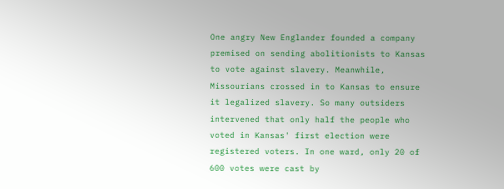One angry New Englander founded a company premised on sending abolitionists to Kansas to vote against slavery. Meanwhile, Missourians crossed in to Kansas to ensure it legalized slavery. So many outsiders intervened that only half the people who voted in Kansas' first election were registered voters. In one ward, only 20 of 600 votes were cast by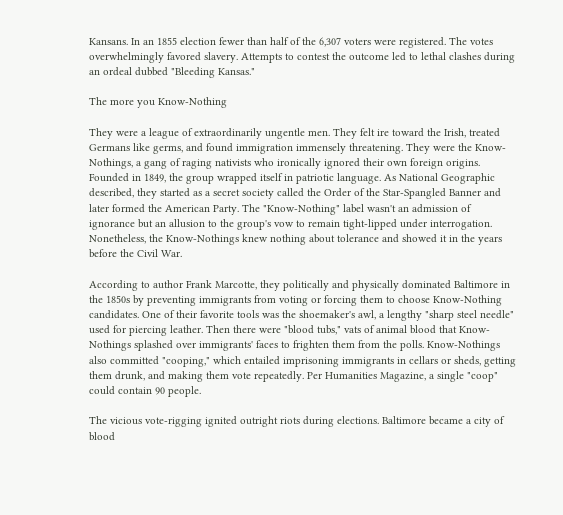Kansans. In an 1855 election fewer than half of the 6,307 voters were registered. The votes overwhelmingly favored slavery. Attempts to contest the outcome led to lethal clashes during an ordeal dubbed "Bleeding Kansas."

The more you Know-Nothing

They were a league of extraordinarily ungentle men. They felt ire toward the Irish, treated Germans like germs, and found immigration immensely threatening. They were the Know-Nothings, a gang of raging nativists who ironically ignored their own foreign origins. Founded in 1849, the group wrapped itself in patriotic language. As National Geographic described, they started as a secret society called the Order of the Star-Spangled Banner and later formed the American Party. The "Know-Nothing" label wasn't an admission of ignorance but an allusion to the group's vow to remain tight-lipped under interrogation. Nonetheless, the Know-Nothings knew nothing about tolerance and showed it in the years before the Civil War.

According to author Frank Marcotte, they politically and physically dominated Baltimore in the 1850s by preventing immigrants from voting or forcing them to choose Know-Nothing candidates. One of their favorite tools was the shoemaker's awl, a lengthy "sharp steel needle" used for piercing leather. Then there were "blood tubs," vats of animal blood that Know-Nothings splashed over immigrants' faces to frighten them from the polls. Know-Nothings also committed "cooping," which entailed imprisoning immigrants in cellars or sheds, getting them drunk, and making them vote repeatedly. Per Humanities Magazine, a single "coop" could contain 90 people.

The vicious vote-rigging ignited outright riots during elections. Baltimore became a city of blood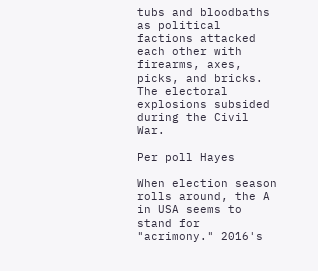tubs and bloodbaths as political factions attacked each other with firearms, axes, picks, and bricks. The electoral explosions subsided during the Civil War.

Per poll Hayes

When election season rolls around, the A in USA seems to stand for "acrimony." 2016's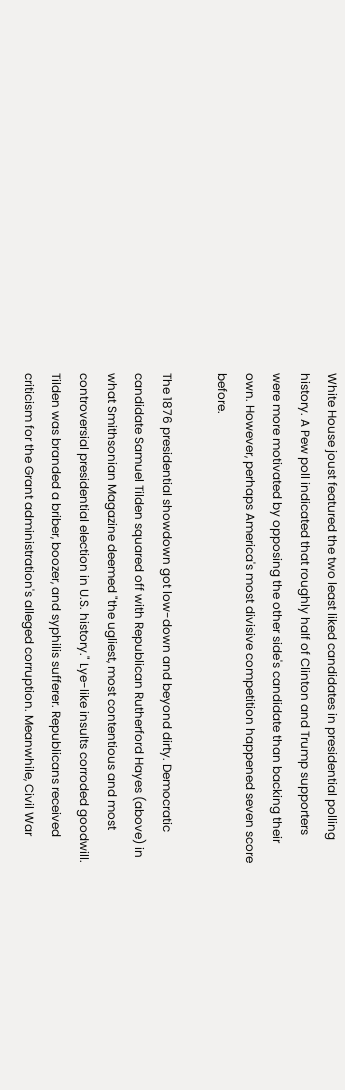White House joust featured the two least liked candidates in presidential polling history. A Pew poll indicated that roughly half of Clinton and Trump supporters were more motivated by opposing the other side's candidate than backing their own. However, perhaps America's most divisive competition happened seven score before.

The 1876 presidential showdown got low-down and beyond dirty. Democratic candidate Samuel Tilden squared off with Republican Rutherford Hayes (above) in what Smithsonian Magazine deemed "the ugliest, most contentious and most controversial presidential election in U.S. history." Lye-like insults corroded goodwill. Tilden was branded a briber, boozer, and syphilis sufferer. Republicans received criticism for the Grant administration's alleged corruption. Meanwhile, Civil War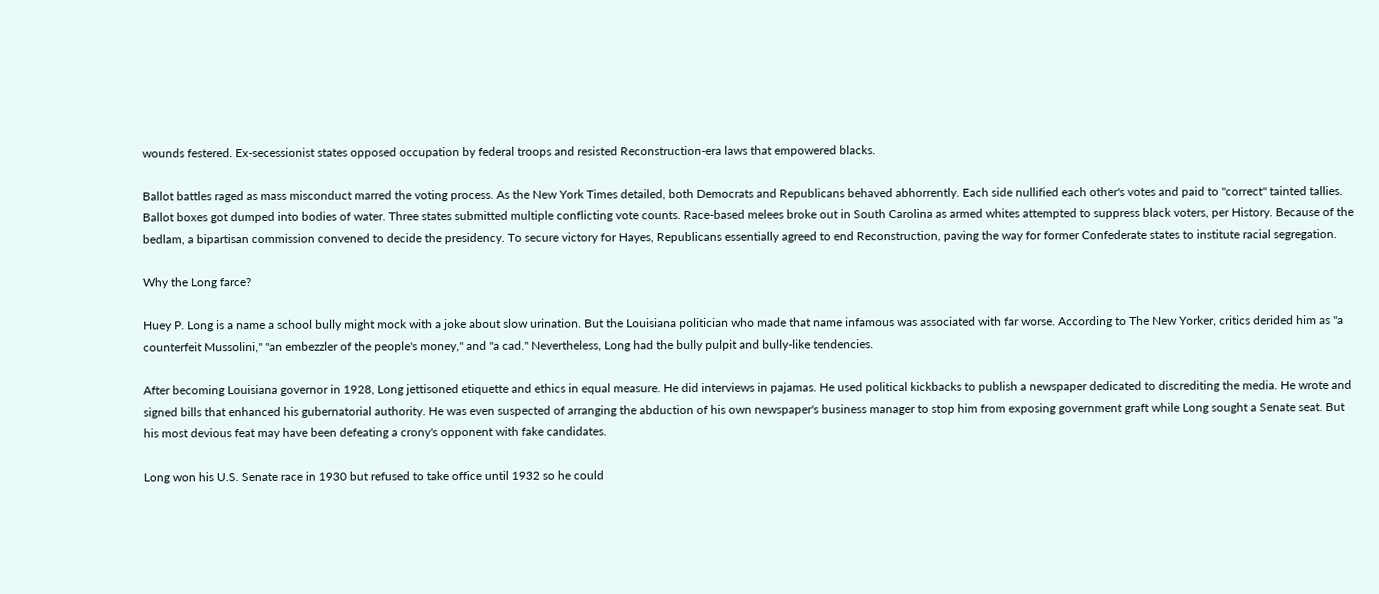wounds festered. Ex-secessionist states opposed occupation by federal troops and resisted Reconstruction-era laws that empowered blacks.

Ballot battles raged as mass misconduct marred the voting process. As the New York Times detailed, both Democrats and Republicans behaved abhorrently. Each side nullified each other's votes and paid to "correct" tainted tallies. Ballot boxes got dumped into bodies of water. Three states submitted multiple conflicting vote counts. Race-based melees broke out in South Carolina as armed whites attempted to suppress black voters, per History. Because of the bedlam, a bipartisan commission convened to decide the presidency. To secure victory for Hayes, Republicans essentially agreed to end Reconstruction, paving the way for former Confederate states to institute racial segregation.

Why the Long farce?

Huey P. Long is a name a school bully might mock with a joke about slow urination. But the Louisiana politician who made that name infamous was associated with far worse. According to The New Yorker, critics derided him as "a counterfeit Mussolini," "an embezzler of the people's money," and "a cad." Nevertheless, Long had the bully pulpit and bully-like tendencies.

After becoming Louisiana governor in 1928, Long jettisoned etiquette and ethics in equal measure. He did interviews in pajamas. He used political kickbacks to publish a newspaper dedicated to discrediting the media. He wrote and signed bills that enhanced his gubernatorial authority. He was even suspected of arranging the abduction of his own newspaper's business manager to stop him from exposing government graft while Long sought a Senate seat. But his most devious feat may have been defeating a crony's opponent with fake candidates.

Long won his U.S. Senate race in 1930 but refused to take office until 1932 so he could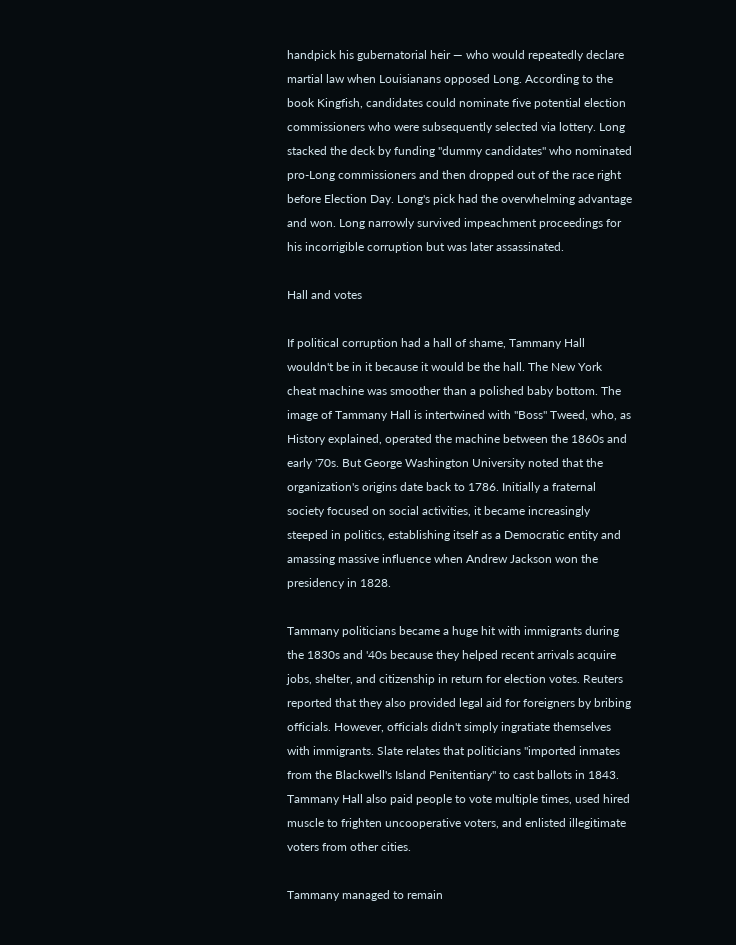handpick his gubernatorial heir — who would repeatedly declare martial law when Louisianans opposed Long. According to the book Kingfish, candidates could nominate five potential election commissioners who were subsequently selected via lottery. Long stacked the deck by funding "dummy candidates" who nominated pro-Long commissioners and then dropped out of the race right before Election Day. Long's pick had the overwhelming advantage and won. Long narrowly survived impeachment proceedings for his incorrigible corruption but was later assassinated.

Hall and votes

If political corruption had a hall of shame, Tammany Hall wouldn't be in it because it would be the hall. The New York cheat machine was smoother than a polished baby bottom. The image of Tammany Hall is intertwined with "Boss" Tweed, who, as History explained, operated the machine between the 1860s and early '70s. But George Washington University noted that the organization's origins date back to 1786. Initially a fraternal society focused on social activities, it became increasingly steeped in politics, establishing itself as a Democratic entity and amassing massive influence when Andrew Jackson won the presidency in 1828.

Tammany politicians became a huge hit with immigrants during the 1830s and '40s because they helped recent arrivals acquire jobs, shelter, and citizenship in return for election votes. Reuters reported that they also provided legal aid for foreigners by bribing officials. However, officials didn't simply ingratiate themselves with immigrants. Slate relates that politicians "imported inmates from the Blackwell's Island Penitentiary" to cast ballots in 1843. Tammany Hall also paid people to vote multiple times, used hired muscle to frighten uncooperative voters, and enlisted illegitimate voters from other cities.

Tammany managed to remain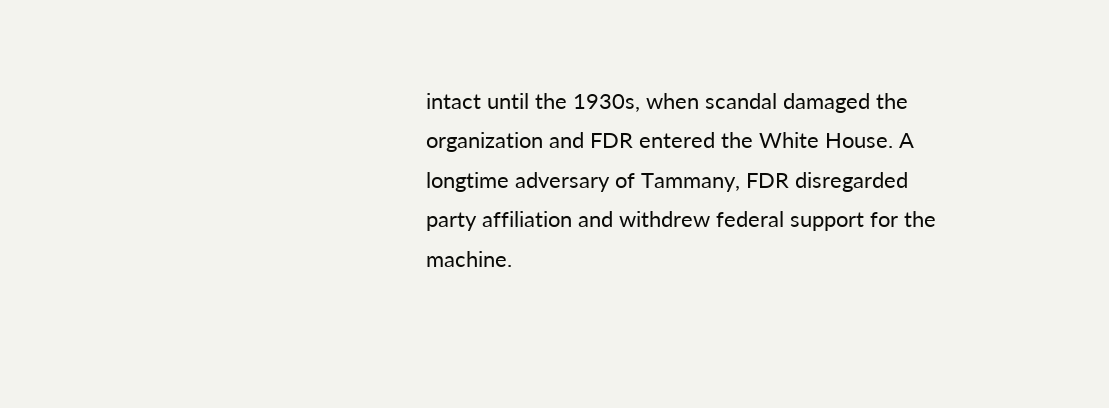intact until the 1930s, when scandal damaged the organization and FDR entered the White House. A longtime adversary of Tammany, FDR disregarded party affiliation and withdrew federal support for the machine.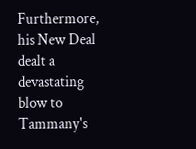Furthermore, his New Deal dealt a devastating blow to Tammany's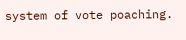system of vote poaching.